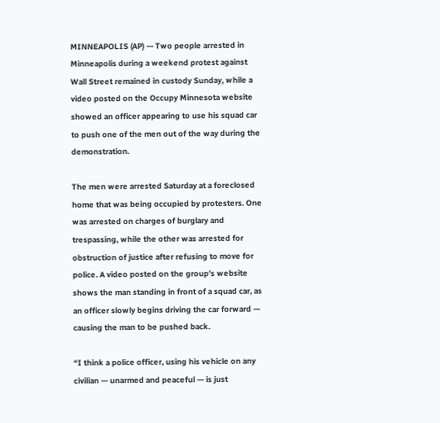MINNEAPOLIS (AP) — Two people arrested in Minneapolis during a weekend protest against Wall Street remained in custody Sunday, while a video posted on the Occupy Minnesota website showed an officer appearing to use his squad car to push one of the men out of the way during the demonstration.

The men were arrested Saturday at a foreclosed home that was being occupied by protesters. One was arrested on charges of burglary and trespassing, while the other was arrested for obstruction of justice after refusing to move for police. A video posted on the group’s website shows the man standing in front of a squad car, as an officer slowly begins driving the car forward — causing the man to be pushed back.

“I think a police officer, using his vehicle on any civilian — unarmed and peaceful — is just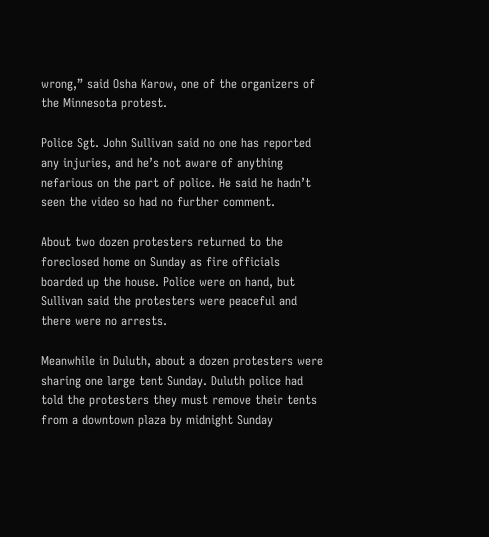wrong,” said Osha Karow, one of the organizers of the Minnesota protest.

Police Sgt. John Sullivan said no one has reported any injuries, and he’s not aware of anything nefarious on the part of police. He said he hadn’t seen the video so had no further comment.

About two dozen protesters returned to the foreclosed home on Sunday as fire officials boarded up the house. Police were on hand, but Sullivan said the protesters were peaceful and there were no arrests.

Meanwhile in Duluth, about a dozen protesters were sharing one large tent Sunday. Duluth police had told the protesters they must remove their tents from a downtown plaza by midnight Sunday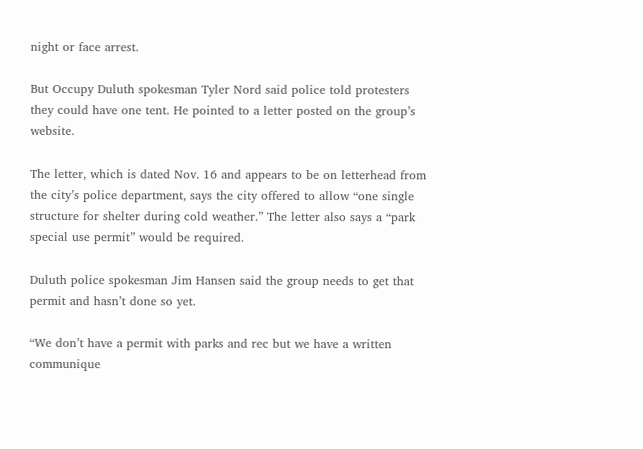night or face arrest.

But Occupy Duluth spokesman Tyler Nord said police told protesters they could have one tent. He pointed to a letter posted on the group’s website.

The letter, which is dated Nov. 16 and appears to be on letterhead from the city’s police department, says the city offered to allow “one single structure for shelter during cold weather.” The letter also says a “park special use permit” would be required.

Duluth police spokesman Jim Hansen said the group needs to get that permit and hasn’t done so yet.

“We don’t have a permit with parks and rec but we have a written communique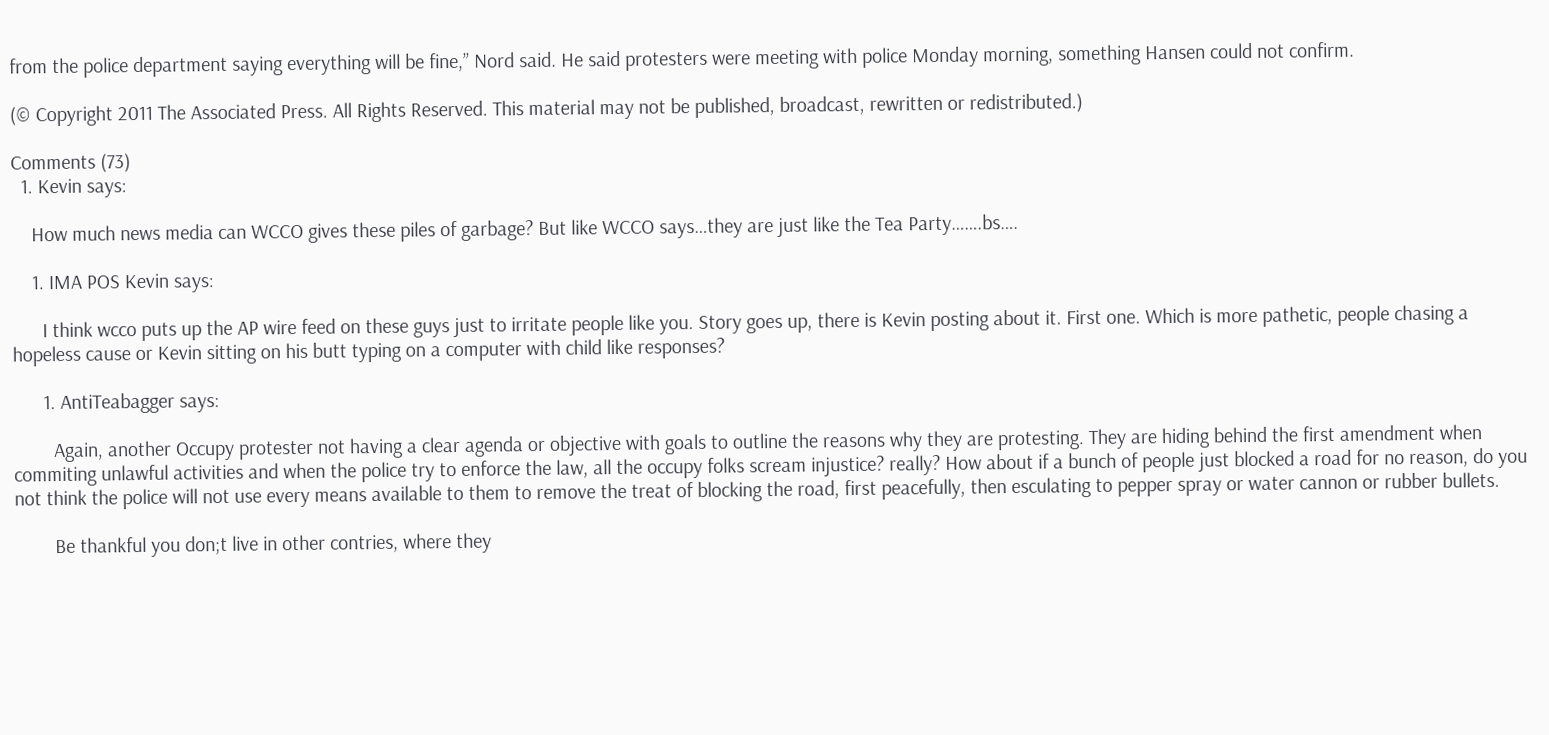from the police department saying everything will be fine,” Nord said. He said protesters were meeting with police Monday morning, something Hansen could not confirm.

(© Copyright 2011 The Associated Press. All Rights Reserved. This material may not be published, broadcast, rewritten or redistributed.)

Comments (73)
  1. Kevin says:

    How much news media can WCCO gives these piles of garbage? But like WCCO says…they are just like the Tea Party…….bs….

    1. IMA POS Kevin says:

      I think wcco puts up the AP wire feed on these guys just to irritate people like you. Story goes up, there is Kevin posting about it. First one. Which is more pathetic, people chasing a hopeless cause or Kevin sitting on his butt typing on a computer with child like responses?

      1. AntiTeabagger says:

        Again, another Occupy protester not having a clear agenda or objective with goals to outline the reasons why they are protesting. They are hiding behind the first amendment when commiting unlawful activities and when the police try to enforce the law, all the occupy folks scream injustice? really? How about if a bunch of people just blocked a road for no reason, do you not think the police will not use every means available to them to remove the treat of blocking the road, first peacefully, then esculating to pepper spray or water cannon or rubber bullets.

        Be thankful you don;t live in other contries, where they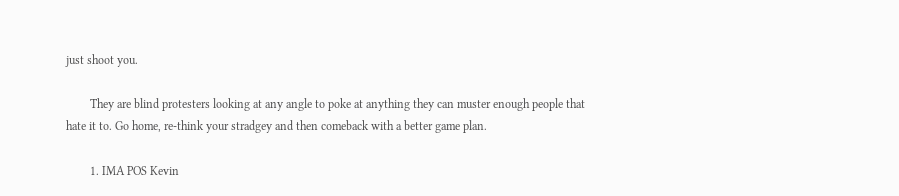just shoot you.

        They are blind protesters looking at any angle to poke at anything they can muster enough people that hate it to. Go home, re-think your stradgey and then comeback with a better game plan.

        1. IMA POS Kevin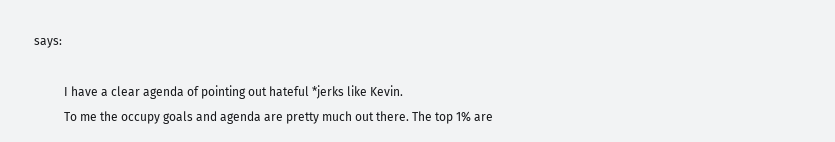says:

          I have a clear agenda of pointing out hateful *jerks like Kevin.
          To me the occupy goals and agenda are pretty much out there. The top 1% are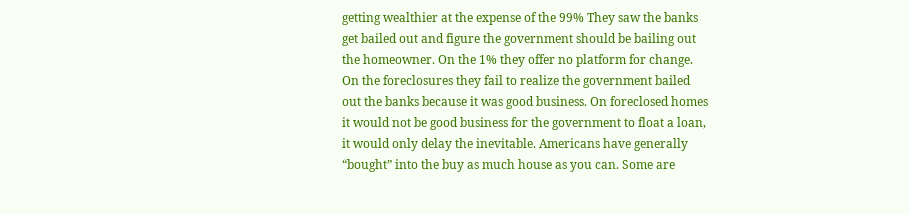getting wealthier at the expense of the 99% They saw the banks get bailed out and figure the government should be bailing out the homeowner. On the 1% they offer no platform for change. On the foreclosures they fail to realize the government bailed out the banks because it was good business. On foreclosed homes it would not be good business for the government to float a loan, it would only delay the inevitable. Americans have generally “bought” into the buy as much house as you can. Some are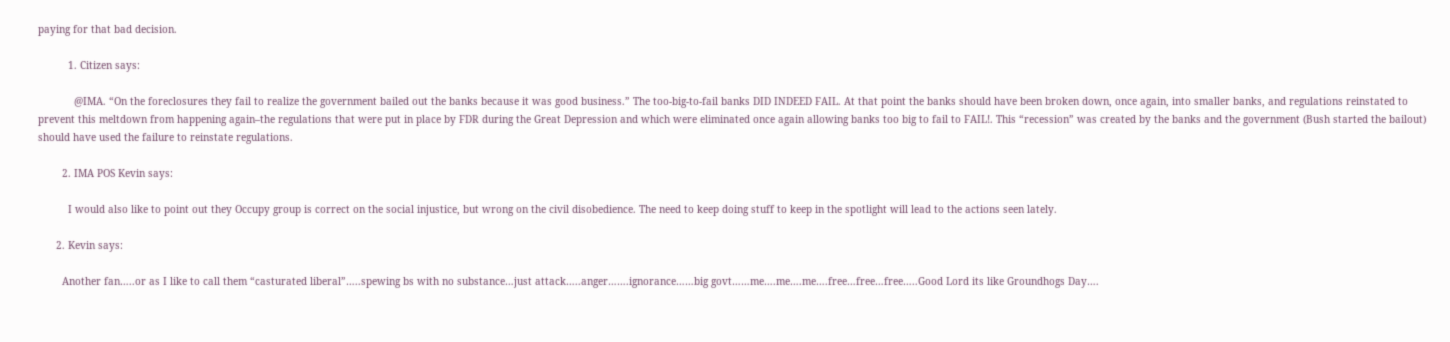paying for that bad decision.

          1. Citizen says:

            @IMA. “On the foreclosures they fail to realize the government bailed out the banks because it was good business.” The too-big-to-fail banks DID INDEED FAIL. At that point the banks should have been broken down, once again, into smaller banks, and regulations reinstated to prevent this meltdown from happening again–the regulations that were put in place by FDR during the Great Depression and which were eliminated once again allowing banks too big to fail to FAIL!. This “recession” was created by the banks and the government (Bush started the bailout) should have used the failure to reinstate regulations.

        2. IMA POS Kevin says:

          I would also like to point out they Occupy group is correct on the social injustice, but wrong on the civil disobedience. The need to keep doing stuff to keep in the spotlight will lead to the actions seen lately.

      2. Kevin says:

        Another fan…..or as I like to call them “casturated liberal”…..spewing bs with no substance…just attack…..anger…….ignorance……big govt……me….me….me….free…free…free…..Good Lord its like Groundhogs Day….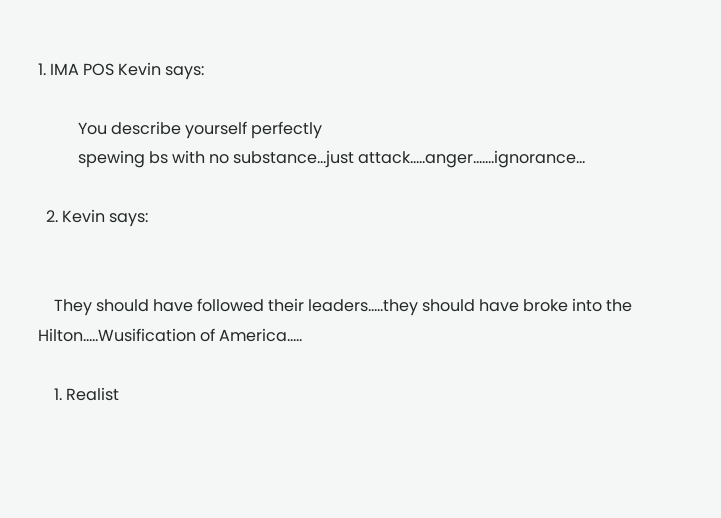1. IMA POS Kevin says:

          You describe yourself perfectly
          spewing bs with no substance…just attack…..anger…….ignorance…

  2. Kevin says:


    They should have followed their leaders…..they should have broke into the Hilton…..Wusification of America…..

    1. Realist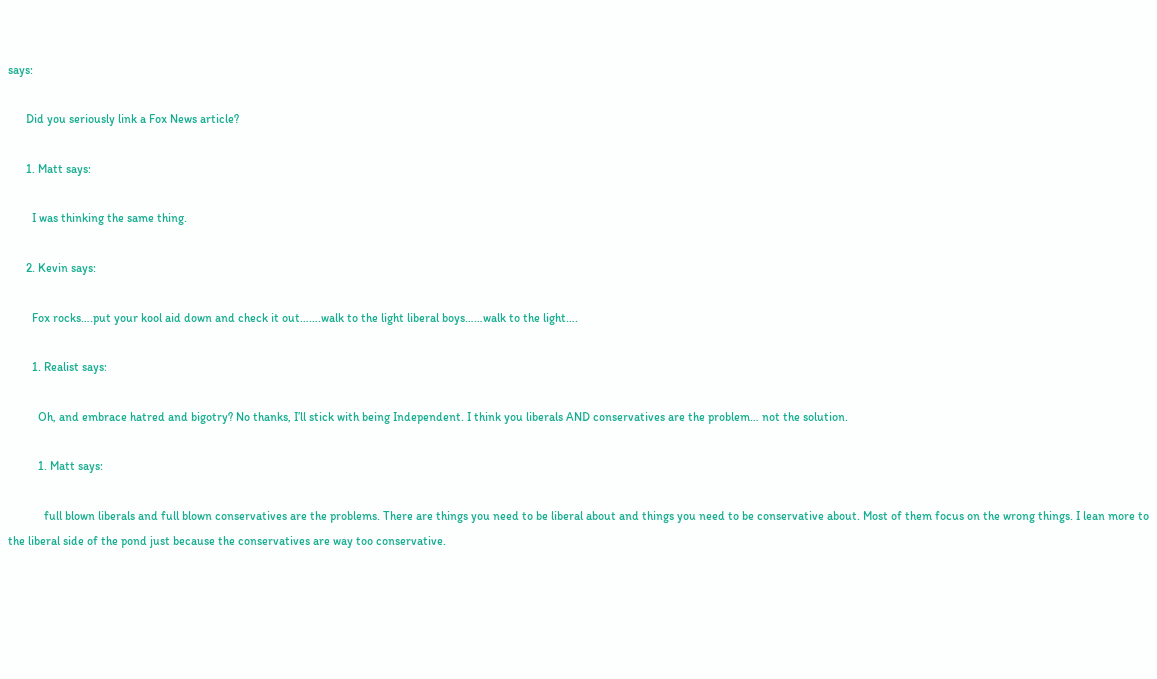says:

      Did you seriously link a Fox News article?

      1. Matt says:

        I was thinking the same thing.

      2. Kevin says:

        Fox rocks….put your kool aid down and check it out…….walk to the light liberal boys……walk to the light….

        1. Realist says:

          Oh, and embrace hatred and bigotry? No thanks, I’ll stick with being Independent. I think you liberals AND conservatives are the problem… not the solution.

          1. Matt says:

            full blown liberals and full blown conservatives are the problems. There are things you need to be liberal about and things you need to be conservative about. Most of them focus on the wrong things. I lean more to the liberal side of the pond just because the conservatives are way too conservative.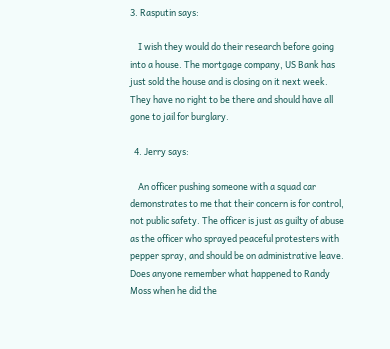3. Rasputin says:

    I wish they would do their research before going into a house. The mortgage company, US Bank has just sold the house and is closing on it next week. They have no right to be there and should have all gone to jail for burglary.

  4. Jerry says:

    An officer pushing someone with a squad car demonstrates to me that their concern is for control, not public safety. The officer is just as guilty of abuse as the officer who sprayed peaceful protesters with pepper spray, and should be on administrative leave. Does anyone remember what happened to Randy Moss when he did the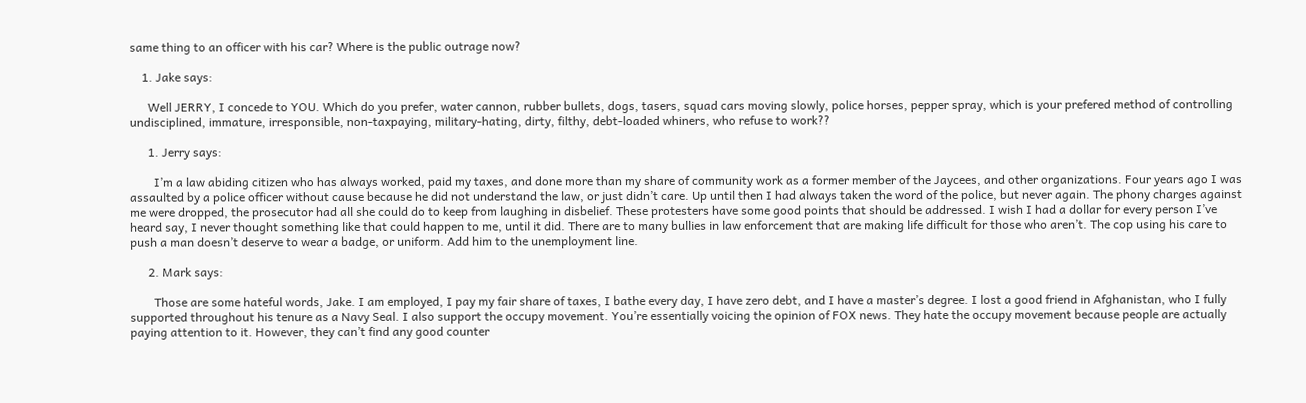same thing to an officer with his car? Where is the public outrage now?

    1. Jake says:

      Well JERRY, I concede to YOU. Which do you prefer, water cannon, rubber bullets, dogs, tasers, squad cars moving slowly, police horses, pepper spray, which is your prefered method of controlling undisciplined, immature, irresponsible, non-taxpaying, military-hating, dirty, filthy, debt-loaded whiners, who refuse to work??

      1. Jerry says:

        I’m a law abiding citizen who has always worked, paid my taxes, and done more than my share of community work as a former member of the Jaycees, and other organizations. Four years ago I was assaulted by a police officer without cause because he did not understand the law, or just didn’t care. Up until then I had always taken the word of the police, but never again. The phony charges against me were dropped, the prosecutor had all she could do to keep from laughing in disbelief. These protesters have some good points that should be addressed. I wish I had a dollar for every person I’ve heard say, I never thought something like that could happen to me, until it did. There are to many bullies in law enforcement that are making life difficult for those who aren’t. The cop using his care to push a man doesn’t deserve to wear a badge, or uniform. Add him to the unemployment line.

      2. Mark says:

        Those are some hateful words, Jake. I am employed, I pay my fair share of taxes, I bathe every day, I have zero debt, and I have a master’s degree. I lost a good friend in Afghanistan, who I fully supported throughout his tenure as a Navy Seal. I also support the occupy movement. You’re essentially voicing the opinion of FOX news. They hate the occupy movement because people are actually paying attention to it. However, they can’t find any good counter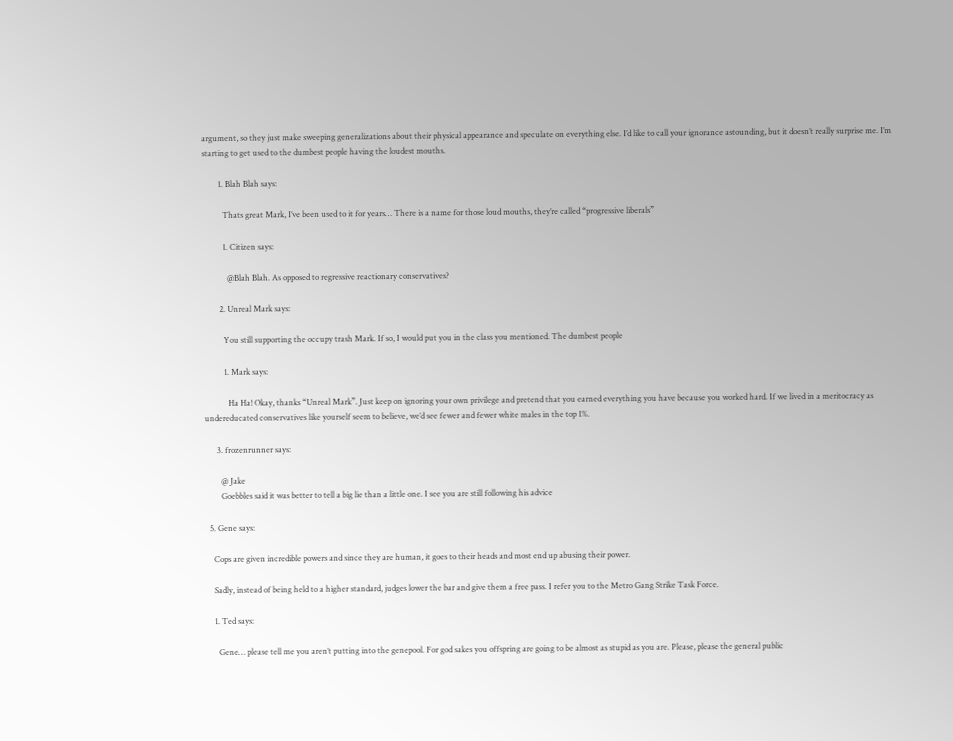argument, so they just make sweeping generalizations about their physical appearance and speculate on everything else. I’d like to call your ignorance astounding, but it doesn’t really surprise me. I’m starting to get used to the dumbest people having the loudest mouths.

        1. Blah Blah says:

          Thats great Mark, I’ve been used to it for years… There is a name for those loud mouths, they’re called “progressive liberals”

          1. Citizen says:

            @Blah Blah. As opposed to regressive reactionary conservatives?

        2. Unreal Mark says:

          You still supporting the occupy trash Mark. If so, I would put you in the class you mentioned. The dumbest people

          1. Mark says:

            Ha Ha! Okay, thanks “Unreal Mark”. Just keep on ignoring your own privilege and pretend that you earned everything you have because you worked hard. If we lived in a meritocracy as undereducated conservatives like yourself seem to believe, we’d see fewer and fewer white males in the top 1%.

      3. frozenrunner says:

        @ Jake
        Goebbles said it was better to tell a big lie than a little one. I see you are still following his advice

  5. Gene says:

    Cops are given incredible powers and since they are human, it goes to their heads and most end up abusing their power.

    Sadly, instead of being held to a higher standard, judges lower the bar and give them a free pass. I refer you to the Metro Gang Strike Task Force.

    1. Ted says:

      Gene… please tell me you aren’t putting into the genepool. For god sakes you offspring are going to be almost as stupid as you are. Please, please the general public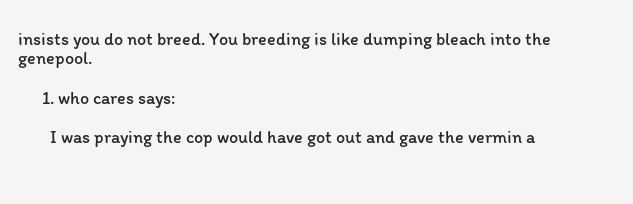insists you do not breed. You breeding is like dumping bleach into the genepool.

      1. who cares says:

        I was praying the cop would have got out and gave the vermin a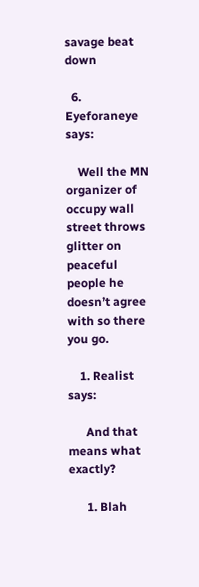savage beat down

  6. Eyeforaneye says:

    Well the MN organizer of occupy wall street throws glitter on peaceful people he doesn’t agree with so there you go.

    1. Realist says:

      And that means what exactly?

      1. Blah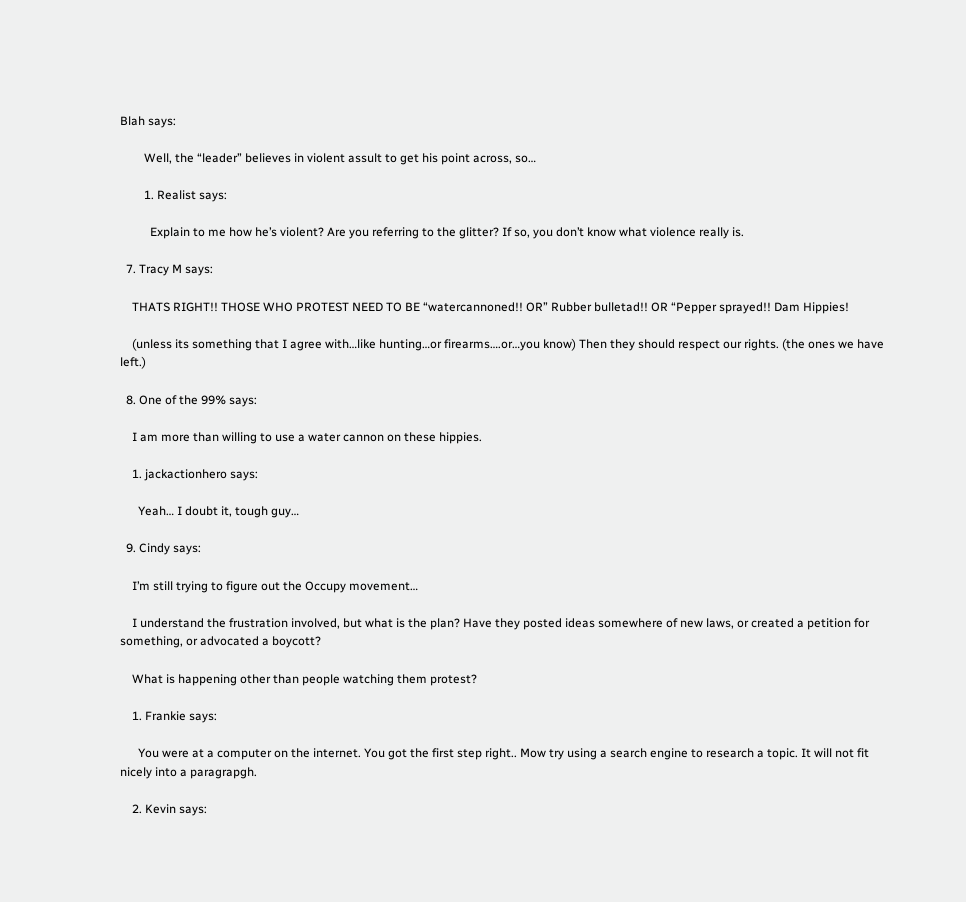Blah says:

        Well, the “leader” believes in violent assult to get his point across, so…

        1. Realist says:

          Explain to me how he’s violent? Are you referring to the glitter? If so, you don’t know what violence really is.

  7. Tracy M says:

    THATS RIGHT!! THOSE WHO PROTEST NEED TO BE “watercannoned!! OR” Rubber bulletad!! OR “Pepper sprayed!! Dam Hippies!

    (unless its something that I agree with…like hunting…or firearms….or…you know) Then they should respect our rights. (the ones we have left.)

  8. One of the 99% says:

    I am more than willing to use a water cannon on these hippies.

    1. jackactionhero says:

      Yeah… I doubt it, tough guy…

  9. Cindy says:

    I’m still trying to figure out the Occupy movement…

    I understand the frustration involved, but what is the plan? Have they posted ideas somewhere of new laws, or created a petition for something, or advocated a boycott?

    What is happening other than people watching them protest?

    1. Frankie says:

      You were at a computer on the internet. You got the first step right.. Mow try using a search engine to research a topic. It will not fit nicely into a paragrapgh.

    2. Kevin says: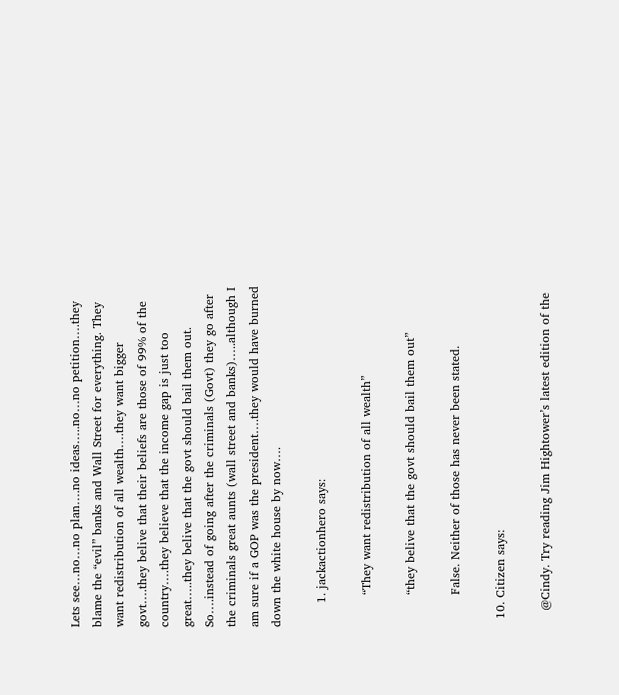Lets see…no…no plan….no ideas…..no…no petition….they blame the “evil” banks and Wall Street for everything. They want redistribution of all wealth….they want bigger govt….they belive that their beliefs are those of 99% of the country….they believe that the income gap is just too great…..they belive that the govt should bail them out. So….instead of going after the criminals (Govt) they go after the criminals great aunts (wall street and banks)…..although I am sure if a GOP was the president….they would have burned down the white house by now….

      1. jackactionhero says:

        “They want redistribution of all wealth”

        “they belive that the govt should bail them out”

        False. Neither of those has never been stated.

  10. Citizen says:

    @Cindy. Try reading Jim Hightower’s latest edition of the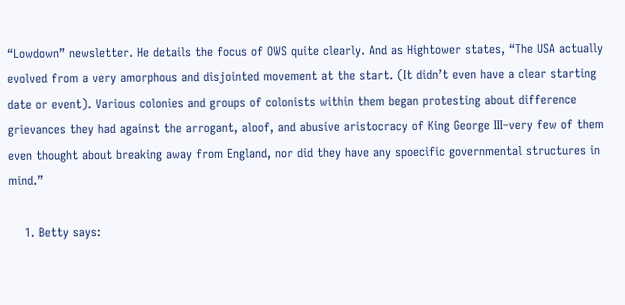“Lowdown” newsletter. He details the focus of OWS quite clearly. And as Hightower states, “The USA actually evolved from a very amorphous and disjointed movement at the start. (It didn’t even have a clear starting date or event). Various colonies and groups of colonists within them began protesting about difference grievances they had against the arrogant, aloof, and abusive aristocracy of King George III–very few of them even thought about breaking away from England, nor did they have any spoecific governmental structures in mind.”

    1. Betty says: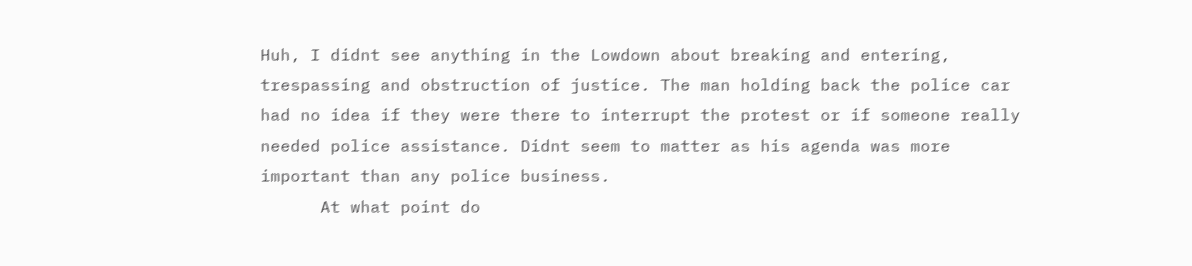Huh, I didnt see anything in the Lowdown about breaking and entering, trespassing and obstruction of justice. The man holding back the police car had no idea if they were there to interrupt the protest or if someone really needed police assistance. Didnt seem to matter as his agenda was more important than any police business.
      At what point do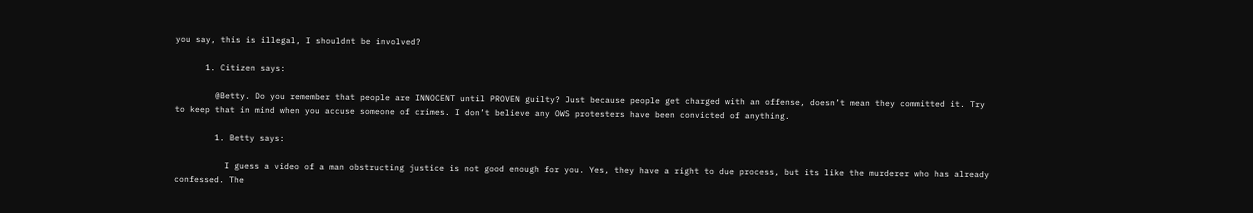you say, this is illegal, I shouldnt be involved?

      1. Citizen says:

        @Betty. Do you remember that people are INNOCENT until PROVEN guilty? Just because people get charged with an offense, doesn’t mean they committed it. Try to keep that in mind when you accuse someone of crimes. I don’t believe any OWS protesters have been convicted of anything.

        1. Betty says:

          I guess a video of a man obstructing justice is not good enough for you. Yes, they have a right to due process, but its like the murderer who has already confessed. The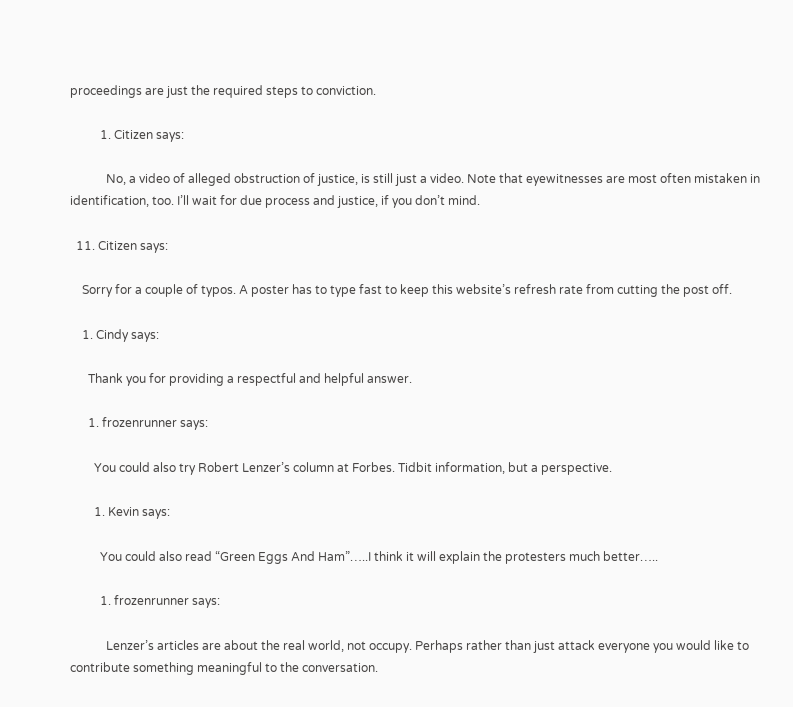proceedings are just the required steps to conviction.

          1. Citizen says:

            No, a video of alleged obstruction of justice, is still just a video. Note that eyewitnesses are most often mistaken in identification, too. I’ll wait for due process and justice, if you don’t mind.

  11. Citizen says:

    Sorry for a couple of typos. A poster has to type fast to keep this website’s refresh rate from cutting the post off.

    1. Cindy says:

      Thank you for providing a respectful and helpful answer.

      1. frozenrunner says:

        You could also try Robert Lenzer’s column at Forbes. Tidbit information, but a perspective.

        1. Kevin says:

          You could also read “Green Eggs And Ham”…..I think it will explain the protesters much better…..

          1. frozenrunner says:

            Lenzer’s articles are about the real world, not occupy. Perhaps rather than just attack everyone you would like to contribute something meaningful to the conversation.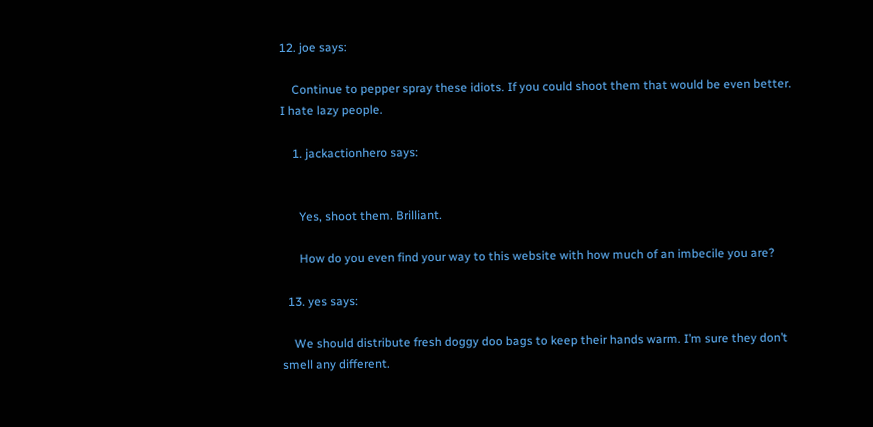12. joe says:

    Continue to pepper spray these idiots. If you could shoot them that would be even better. I hate lazy people.

    1. jackactionhero says:


      Yes, shoot them. Brilliant.

      How do you even find your way to this website with how much of an imbecile you are?

  13. yes says:

    We should distribute fresh doggy doo bags to keep their hands warm. I’m sure they don’t smell any different.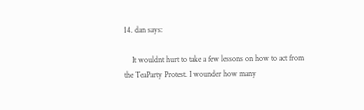14. dan says:

    It wouldnt hurt to take a few lessons on how to act from the TeaParty Protest. I wounder how many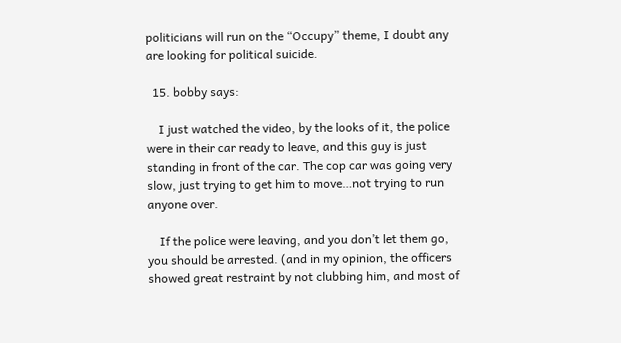politicians will run on the “Occupy” theme, I doubt any are looking for political suicide.

  15. bobby says:

    I just watched the video, by the looks of it, the police were in their car ready to leave, and this guy is just standing in front of the car. The cop car was going very slow, just trying to get him to move…not trying to run anyone over.

    If the police were leaving, and you don’t let them go, you should be arrested. (and in my opinion, the officers showed great restraint by not clubbing him, and most of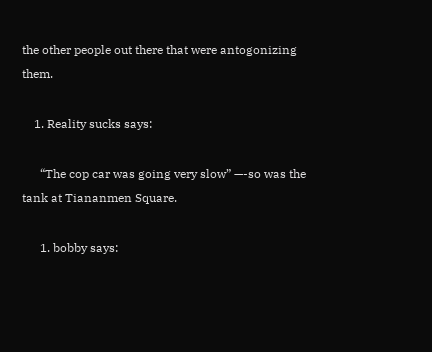the other people out there that were antogonizing them.

    1. Reality sucks says:

      “The cop car was going very slow” —-so was the tank at Tiananmen Square.

      1. bobby says: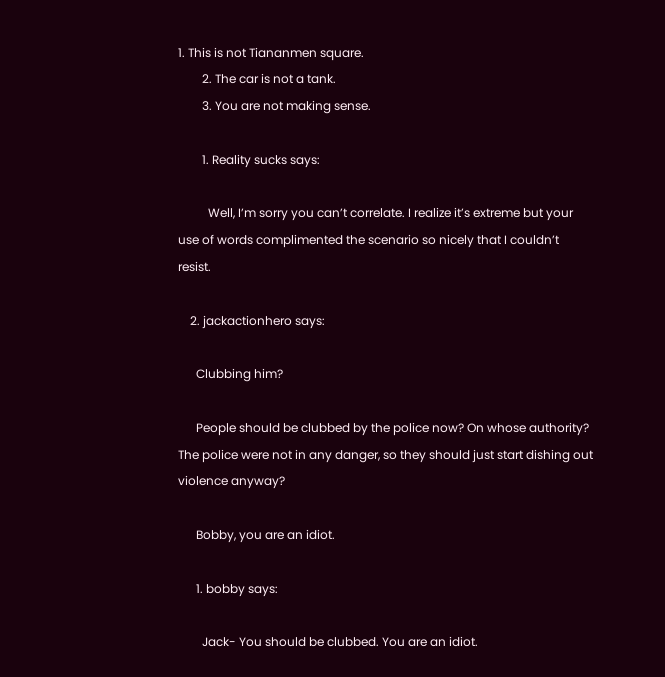1. This is not Tiananmen square.
        2. The car is not a tank.
        3. You are not making sense.

        1. Reality sucks says:

          Well, I’m sorry you can’t correlate. I realize it’s extreme but your use of words complimented the scenario so nicely that I couldn’t resist.

    2. jackactionhero says:

      Clubbing him?

      People should be clubbed by the police now? On whose authority? The police were not in any danger, so they should just start dishing out violence anyway?

      Bobby, you are an idiot.

      1. bobby says:

        Jack- You should be clubbed. You are an idiot.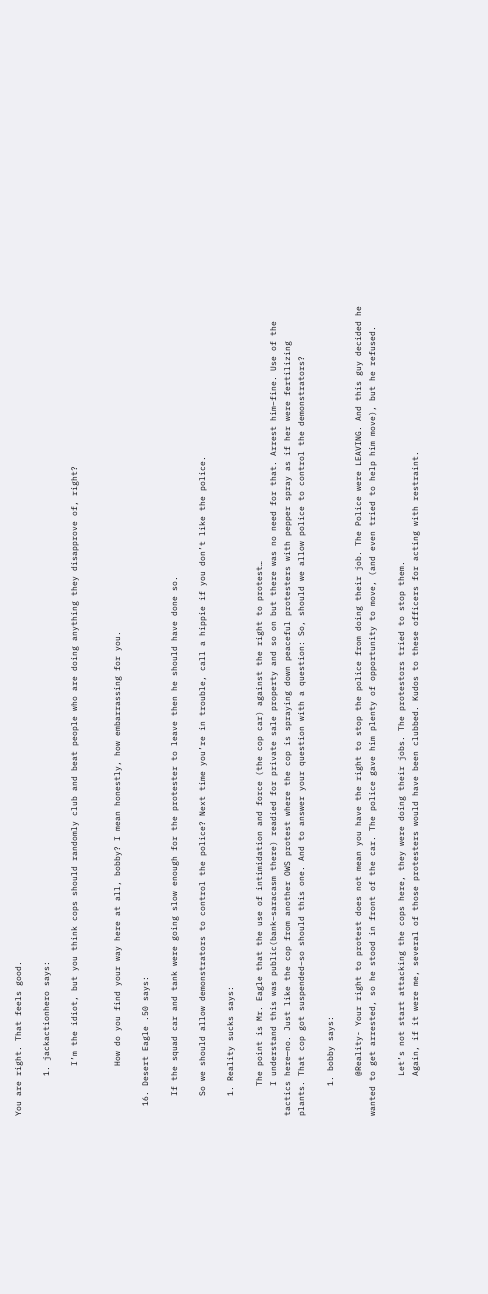You are right. That feels good.

        1. jackactionhero says:

          I’m the idiot, but you think cops should randomly club and beat people who are doing anything they disapprove of, right?


          How do you find your way here at all, bobby? I mean honestly, how embarrassing for you.

  16. Desert Eagle .50 says:

    If the squad car and tank were going slow enough for the protester to leave then he should have done so.

    So we should allow demonstrators to control the police? Next time you’re in trouble, call a hippie if you don’t like the police.

    1. Reality sucks says:

      The point is Mr. Eagle that the use of intimidation and force (the cop car) against the right to protest…
      I understand this was public(bank–saracasm there) readied for private sale property and so on but there was no need for that. Arrest him–fine. Use of the tactics here—no. Just like the cop from another OWS protest where the cop is spraying down peaceful protesters with pepper spray as if her were fertilizing plants. That cop got suspended–so should this one. And to answer your question with a question: So, should we allow police to control the demonstrators?

      1. bobby says:

        @Reality- Your right to protest does not mean you have the right to stop the police from doing their job. The Police were LEAVING. And this guy decided he wanted to get arrested, so he stood in front of the car. The police gave him plenty of opportunity to move, (and even tried to help him move), but he refused.

        Let’s not start attacking the cops here, they were doing their jobs. The protestors tried to stop them.
        Again, if it were me, several of those protesters would have been clubbed. Kudos to these officers for acting with restraint.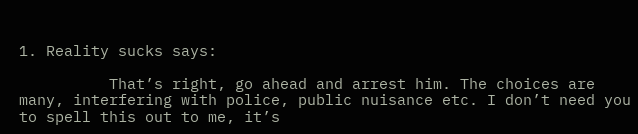1. Reality sucks says:

          That’s right, go ahead and arrest him. The choices are many, interfering with police, public nuisance etc. I don’t need you to spell this out to me, it’s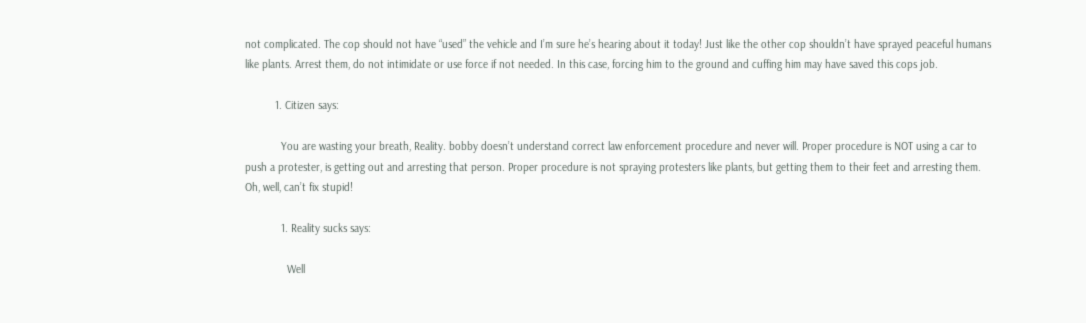not complicated. The cop should not have “used” the vehicle and I’m sure he’s hearing about it today! Just like the other cop shouldn’t have sprayed peaceful humans like plants. Arrest them, do not intimidate or use force if not needed. In this case, forcing him to the ground and cuffing him may have saved this cops job.

          1. Citizen says:

            You are wasting your breath, Reality. bobby doesn’t understand correct law enforcement procedure and never will. Proper procedure is NOT using a car to push a protester, is getting out and arresting that person. Proper procedure is not spraying protesters like plants, but getting them to their feet and arresting them. Oh, well, can’t fix stupid!

            1. Reality sucks says:

              Well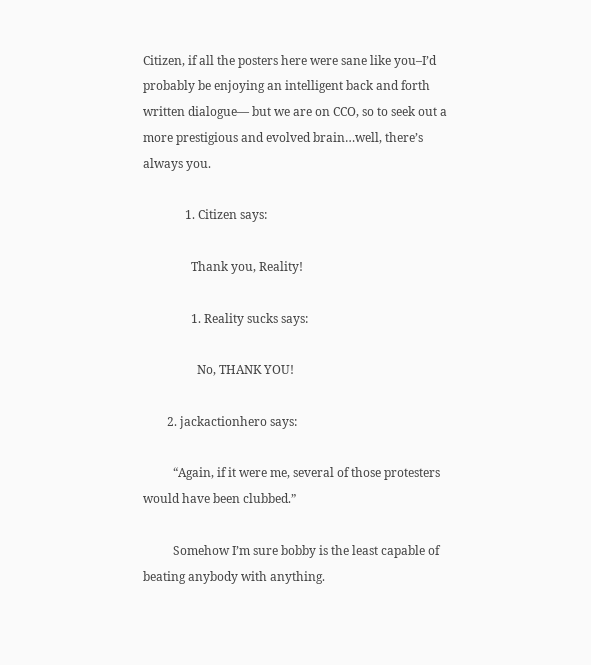Citizen, if all the posters here were sane like you–I’d probably be enjoying an intelligent back and forth written dialogue— but we are on CCO, so to seek out a more prestigious and evolved brain…well, there’s always you.

              1. Citizen says:

                Thank you, Reality!

                1. Reality sucks says:

                  No, THANK YOU!

        2. jackactionhero says:

          “Again, if it were me, several of those protesters would have been clubbed.”

          Somehow I’m sure bobby is the least capable of beating anybody with anything.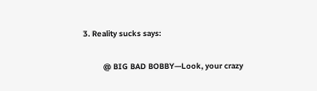3. Reality sucks says:

          @ BIG BAD BOBBY—Look, your crazy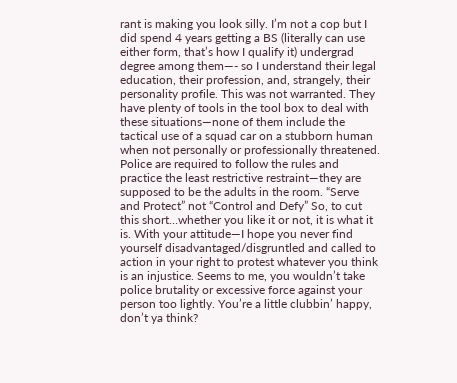rant is making you look silly. I’m not a cop but I did spend 4 years getting a BS (literally can use either form, that’s how I qualify it) undergrad degree among them—- so I understand their legal education, their profession, and, strangely, their personality profile. This was not warranted. They have plenty of tools in the tool box to deal with these situations—none of them include the tactical use of a squad car on a stubborn human when not personally or professionally threatened. Police are required to follow the rules and practice the least restrictive restraint—they are supposed to be the adults in the room. “Serve and Protect” not “Control and Defy” So, to cut this short…whether you like it or not, it is what it is. With your attitude—I hope you never find yourself disadvantaged/disgruntled and called to action in your right to protest whatever you think is an injustice. Seems to me, you wouldn’t take police brutality or excessive force against your person too lightly. You’re a little clubbin’ happy, don’t ya think?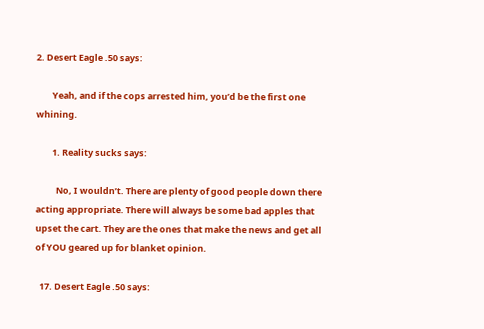2. Desert Eagle .50 says:

        Yeah, and if the cops arrested him, you’d be the first one whining.

        1. Reality sucks says:

          No, I wouldn’t. There are plenty of good people down there acting appropriate. There will always be some bad apples that upset the cart. They are the ones that make the news and get all of YOU geared up for blanket opinion.

  17. Desert Eagle .50 says: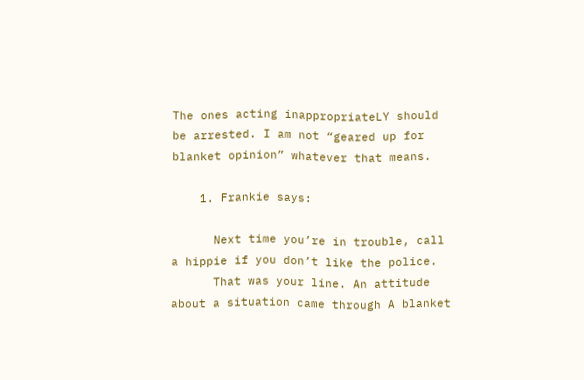The ones acting inappropriateLY should be arrested. I am not “geared up for blanket opinion” whatever that means.

    1. Frankie says:

      Next time you’re in trouble, call a hippie if you don’t like the police.
      That was your line. An attitude about a situation came through A blanket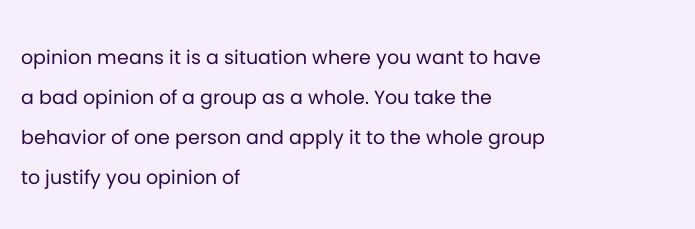opinion means it is a situation where you want to have a bad opinion of a group as a whole. You take the behavior of one person and apply it to the whole group to justify you opinion of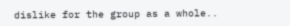dislike for the group as a whole..